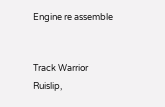Engine re assemble


Track Warrior
Ruislip,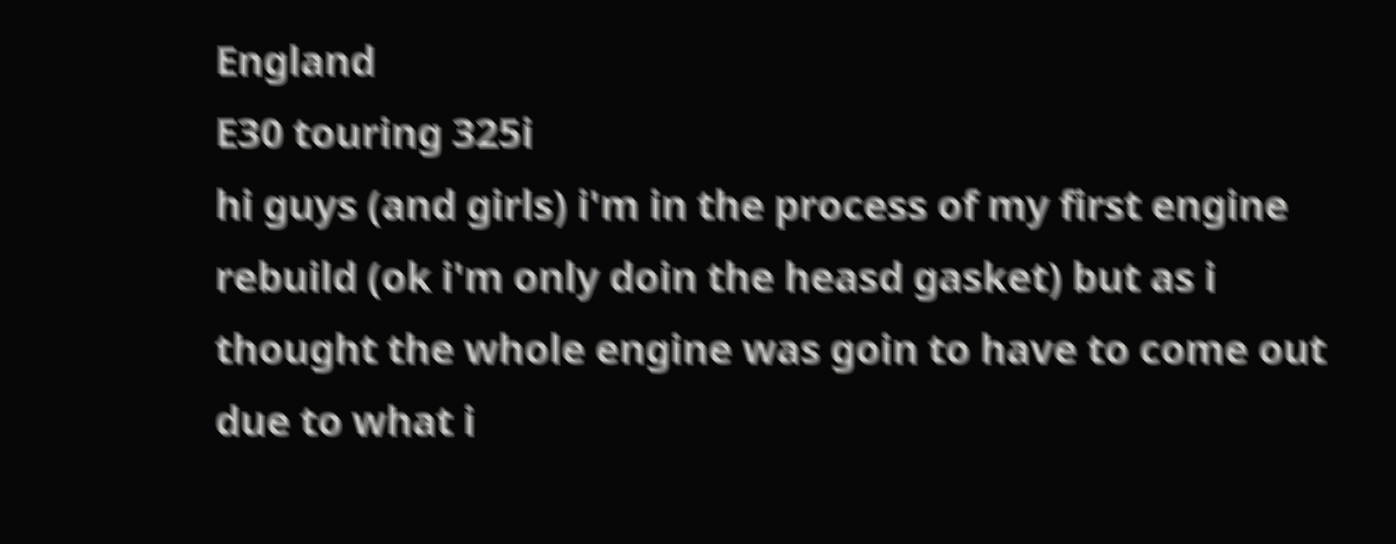England
E30 touring 325i
hi guys (and girls) i'm in the process of my first engine rebuild (ok i'm only doin the heasd gasket) but as i thought the whole engine was goin to have to come out due to what i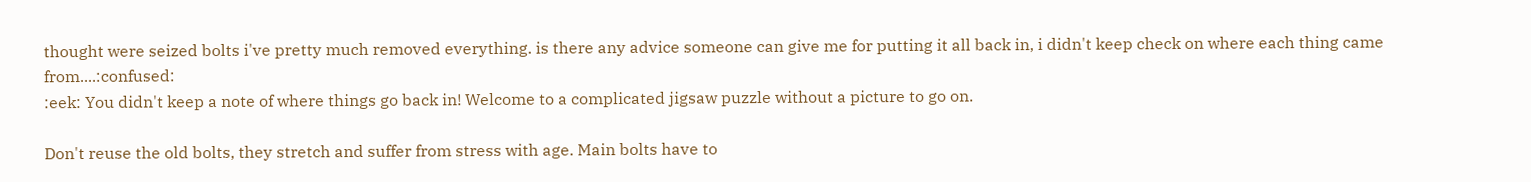thought were seized bolts i've pretty much removed everything. is there any advice someone can give me for putting it all back in, i didn't keep check on where each thing came from....:confused:
:eek: You didn't keep a note of where things go back in! Welcome to a complicated jigsaw puzzle without a picture to go on.

Don't reuse the old bolts, they stretch and suffer from stress with age. Main bolts have to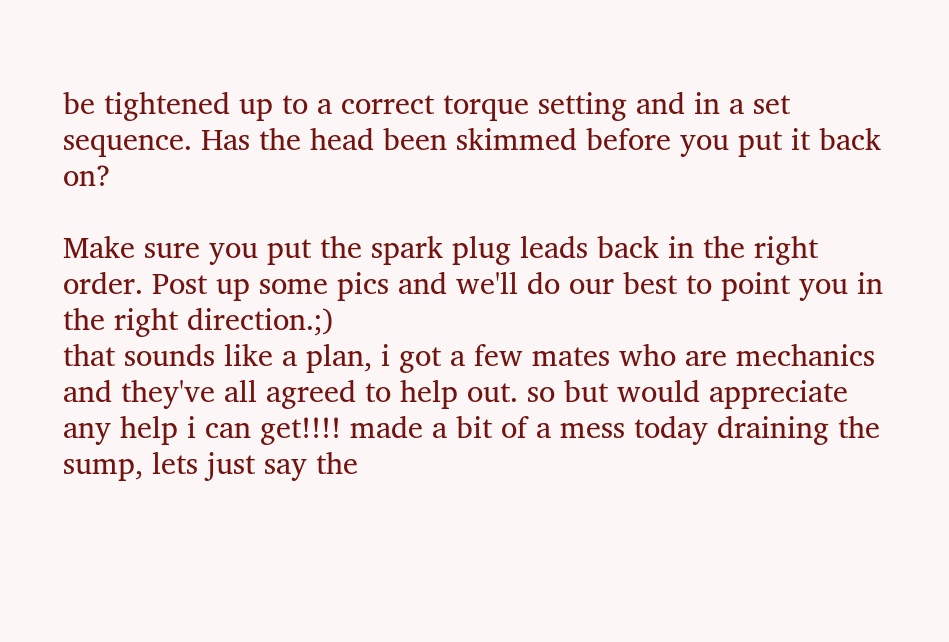be tightened up to a correct torque setting and in a set sequence. Has the head been skimmed before you put it back on?

Make sure you put the spark plug leads back in the right order. Post up some pics and we'll do our best to point you in the right direction.;)
that sounds like a plan, i got a few mates who are mechanics and they've all agreed to help out. so but would appreciate any help i can get!!!! made a bit of a mess today draining the sump, lets just say the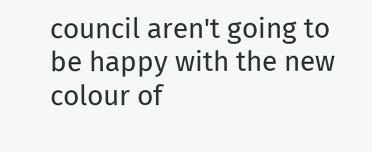council aren't going to be happy with the new colour of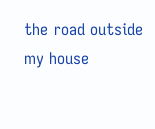the road outside my house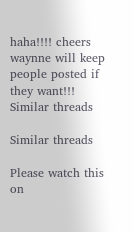haha!!!! cheers waynne will keep people posted if they want!!!
Similar threads

Similar threads

Please watch this on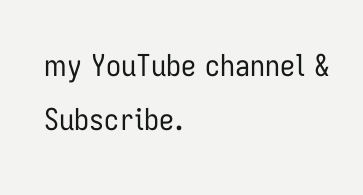my YouTube channel & Subscribe.